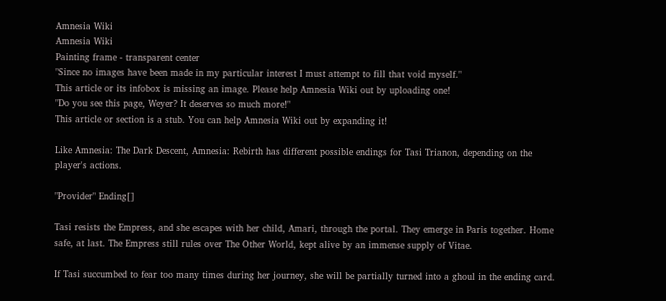Amnesia Wiki
Amnesia Wiki
Painting frame - transparent center
"Since no images have been made in my particular interest I must attempt to fill that void myself."
This article or its infobox is missing an image. Please help Amnesia Wiki out by uploading one!
"Do you see this page, Weyer? It deserves so much more!"
This article or section is a stub. You can help Amnesia Wiki out by expanding it!

Like Amnesia: The Dark Descent, Amnesia: Rebirth has different possible endings for Tasi Trianon, depending on the player's actions.

"Provider" Ending[]

Tasi resists the Empress, and she escapes with her child, Amari, through the portal. They emerge in Paris together. Home safe, at last. The Empress still rules over The Other World, kept alive by an immense supply of Vitae.

If Tasi succumbed to fear too many times during her journey, she will be partially turned into a ghoul in the ending card.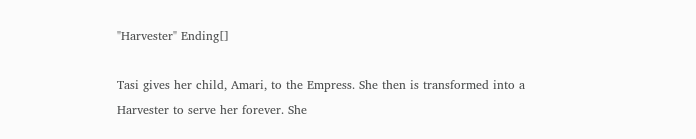"Harvester" Ending[]

Tasi gives her child, Amari, to the Empress. She then is transformed into a Harvester to serve her forever. She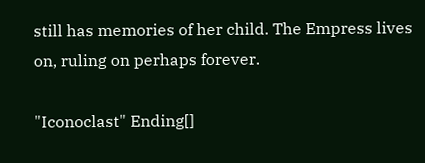still has memories of her child. The Empress lives on, ruling on perhaps forever.

"Iconoclast" Ending[]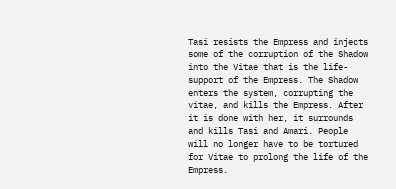Tasi resists the Empress and injects some of the corruption of the Shadow into the Vitae that is the life-support of the Empress. The Shadow enters the system, corrupting the vitae, and kills the Empress. After it is done with her, it surrounds and kills Tasi and Amari. People will no longer have to be tortured for Vitae to prolong the life of the Empress.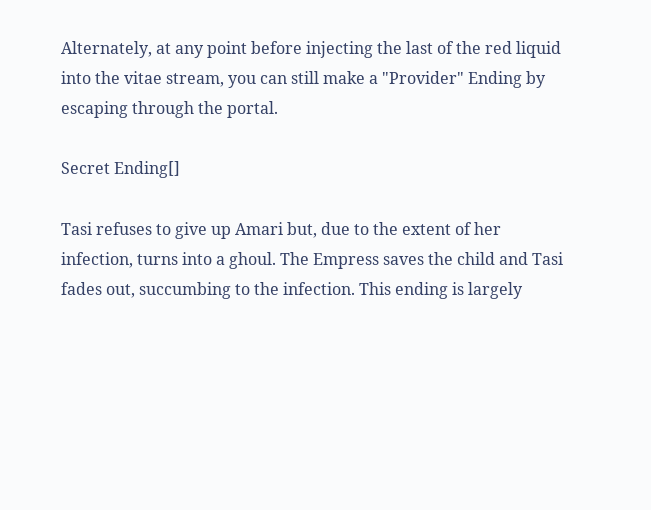Alternately, at any point before injecting the last of the red liquid into the vitae stream, you can still make a "Provider" Ending by escaping through the portal.

Secret Ending[]

Tasi refuses to give up Amari but, due to the extent of her infection, turns into a ghoul. The Empress saves the child and Tasi fades out, succumbing to the infection. This ending is largely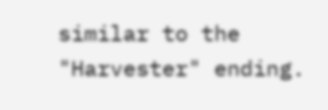similar to the "Harvester" ending.